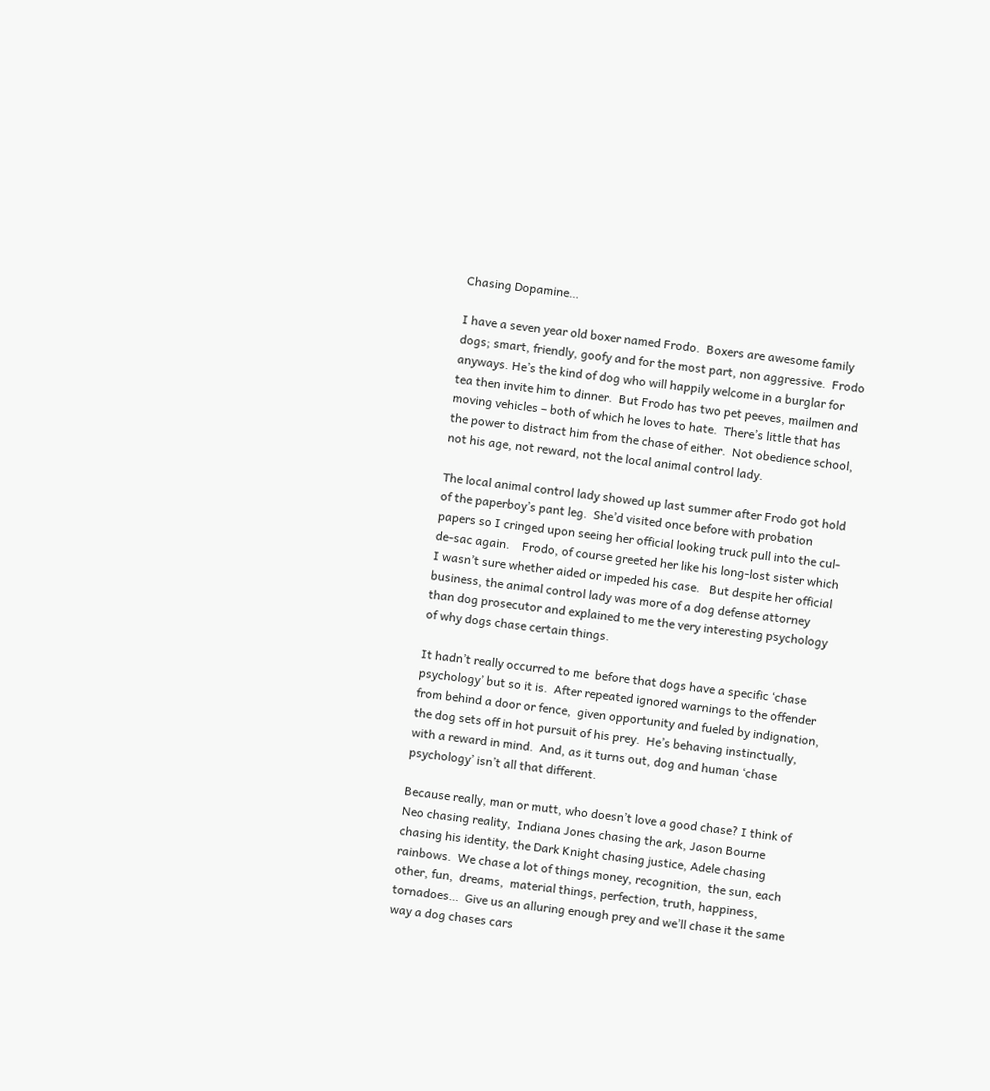Chasing Dopamine…

I have a seven year old boxer named Frodo.  Boxers are awesome family dogs; smart, friendly, goofy and for the most part, non aggressive.  Frodo anyways. He’s the kind of dog who will happily welcome in a burglar for tea then invite him to dinner.  But Frodo has two pet peeves, mailmen and moving vehicles – both of which he loves to hate.  There’s little that has the power to distract him from the chase of either.  Not obedience school, not his age, not reward, not the local animal control lady.

The local animal control lady showed up last summer after Frodo got hold of the paperboy’s pant leg.  She’d visited once before with probation papers so I cringed upon seeing her official looking truck pull into the cul-de-sac again.    Frodo, of course greeted her like his long-lost sister which I wasn’t sure whether aided or impeded his case.   But despite her official business, the animal control lady was more of a dog defense attorney than dog prosecutor and explained to me the very interesting psychology of why dogs chase certain things.

It hadn’t really occurred to me  before that dogs have a specific ‘chase psychology’ but so it is.  After repeated ignored warnings to the offender from behind a door or fence,  given opportunity and fueled by indignation, the dog sets off in hot pursuit of his prey.  He’s behaving instinctually, with a reward in mind.  And, as it turns out, dog and human ‘chase psychology’ isn’t all that different.

Because really, man or mutt, who doesn’t love a good chase? I think of  Neo chasing reality,  Indiana Jones chasing the ark, Jason Bourne chasing his identity, the Dark Knight chasing justice, Adele chasing rainbows.  We chase a lot of things money, recognition,  the sun, each other, fun,  dreams,  material things, perfection, truth, happiness, tornadoes…  Give us an alluring enough prey and we’ll chase it the same way a dog chases cars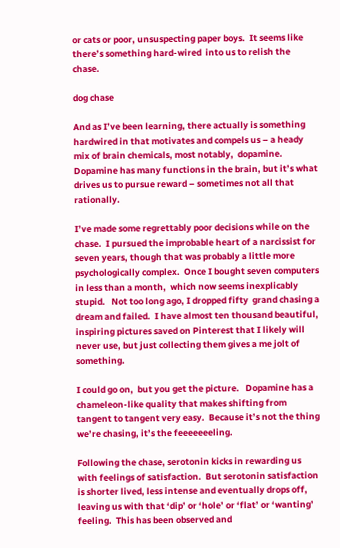or cats or poor, unsuspecting paper boys.  It seems like there’s something hard-wired  into us to relish the chase.

dog chase

And as I’ve been learning, there actually is something hardwired in that motivates and compels us – a heady mix of brain chemicals, most notably,  dopamine.  Dopamine has many functions in the brain, but it’s what drives us to pursue reward – sometimes not all that rationally.

I’ve made some regrettably poor decisions while on the chase.  I pursued the improbable heart of a narcissist for seven years, though that was probably a little more psychologically complex.  Once I bought seven computers in less than a month,  which now seems inexplicably stupid.   Not too long ago, I dropped fifty  grand chasing a dream and failed.  I have almost ten thousand beautiful, inspiring pictures saved on Pinterest that I likely will never use, but just collecting them gives a me jolt of something.

I could go on,  but you get the picture.   Dopamine has a chameleon-like quality that makes shifting from tangent to tangent very easy.  Because it’s not the thing we’re chasing, it’s the feeeeeeeling.

Following the chase, serotonin kicks in rewarding us with feelings of satisfaction.  But serotonin satisfaction is shorter lived, less intense and eventually drops off, leaving us with that ‘dip’ or ‘hole’ or ‘flat’ or ‘wanting’ feeling.  This has been observed and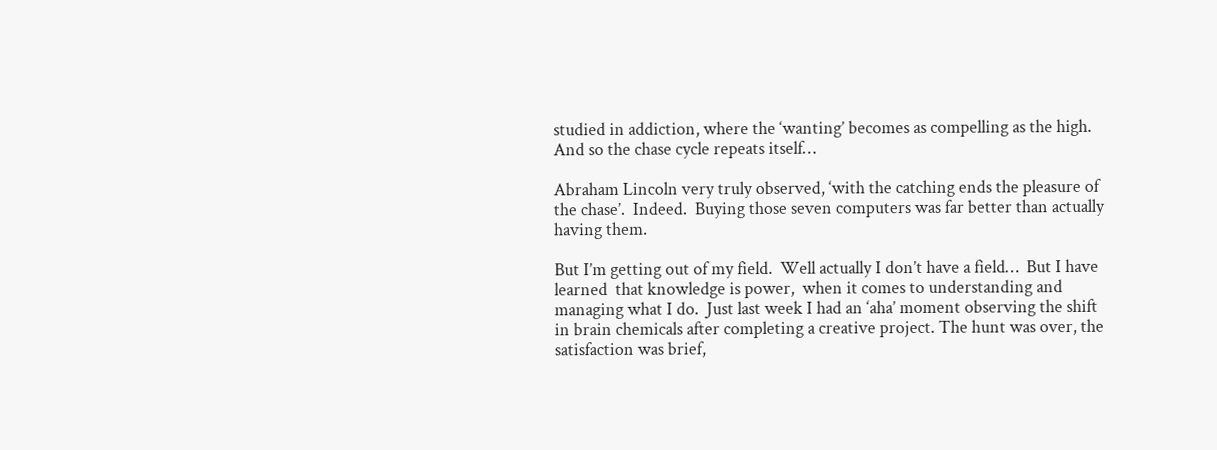studied in addiction, where the ‘wanting’ becomes as compelling as the high.  And so the chase cycle repeats itself…

Abraham Lincoln very truly observed, ‘with the catching ends the pleasure of the chase’.  Indeed.  Buying those seven computers was far better than actually having them.

But I’m getting out of my field.  Well actually I don’t have a field…  But I have learned  that knowledge is power,  when it comes to understanding and managing what I do.  Just last week I had an ‘aha’ moment observing the shift in brain chemicals after completing a creative project. The hunt was over, the satisfaction was brief,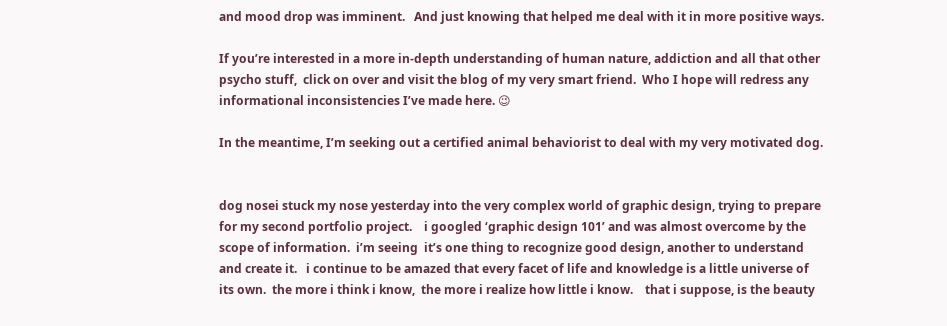and mood drop was imminent.   And just knowing that helped me deal with it in more positive ways.

If you’re interested in a more in-depth understanding of human nature, addiction and all that other psycho stuff,  click on over and visit the blog of my very smart friend.  Who I hope will redress any informational inconsistencies I’ve made here. 😉

In the meantime, I’m seeking out a certified animal behaviorist to deal with my very motivated dog.


dog nosei stuck my nose yesterday into the very complex world of graphic design, trying to prepare for my second portfolio project.    i googled ‘graphic design 101’ and was almost overcome by the scope of information.  i’m seeing  it’s one thing to recognize good design, another to understand and create it.   i continue to be amazed that every facet of life and knowledge is a little universe of its own.  the more i think i know,  the more i realize how little i know.    that i suppose, is the beauty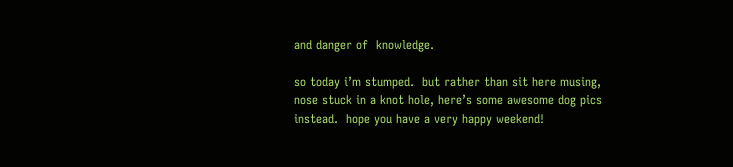and danger of  knowledge.

so today i’m stumped.  but rather than sit here musing,  nose stuck in a knot hole, here’s some awesome dog pics instead.  hope you have a very happy weekend!